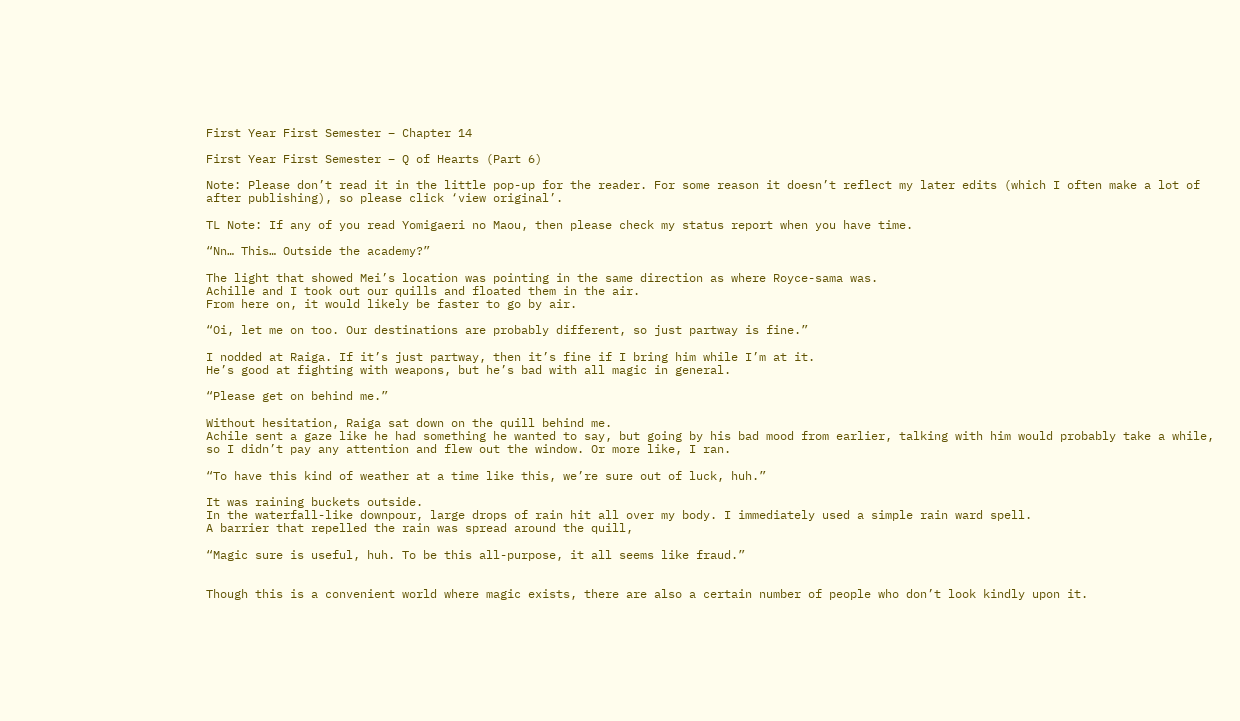First Year First Semester – Chapter 14

First Year First Semester – Q of Hearts (Part 6)

Note: Please don’t read it in the little pop-up for the reader. For some reason it doesn’t reflect my later edits (which I often make a lot of after publishing), so please click ‘view original’.

TL Note: If any of you read Yomigaeri no Maou, then please check my status report when you have time.

“Nn… This… Outside the academy?”

The light that showed Mei’s location was pointing in the same direction as where Royce-sama was.
Achille and I took out our quills and floated them in the air.
From here on, it would likely be faster to go by air.

“Oi, let me on too. Our destinations are probably different, so just partway is fine.”

I nodded at Raiga. If it’s just partway, then it’s fine if I bring him while I’m at it.
He’s good at fighting with weapons, but he’s bad with all magic in general.

“Please get on behind me.”

Without hesitation, Raiga sat down on the quill behind me.
Achile sent a gaze like he had something he wanted to say, but going by his bad mood from earlier, talking with him would probably take a while, so I didn’t pay any attention and flew out the window. Or more like, I ran.

“To have this kind of weather at a time like this, we’re sure out of luck, huh.”

It was raining buckets outside.
In the waterfall-like downpour, large drops of rain hit all over my body. I immediately used a simple rain ward spell.
A barrier that repelled the rain was spread around the quill,

“Magic sure is useful, huh. To be this all-purpose, it all seems like fraud.”


Though this is a convenient world where magic exists, there are also a certain number of people who don’t look kindly upon it.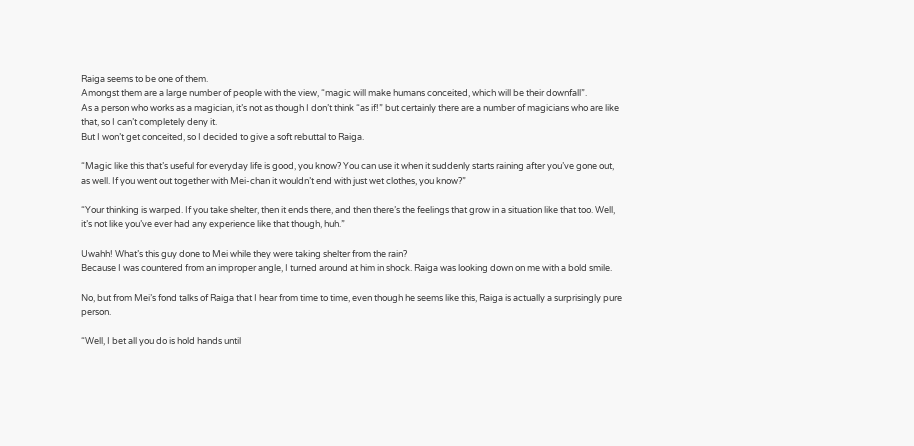Raiga seems to be one of them.
Amongst them are a large number of people with the view, “magic will make humans conceited, which will be their downfall”.
As a person who works as a magician, it’s not as though I don’t think “as if!” but certainly there are a number of magicians who are like that, so I can’t completely deny it.
But I won’t get conceited, so I decided to give a soft rebuttal to Raiga.

“Magic like this that’s useful for everyday life is good, you know? You can use it when it suddenly starts raining after you’ve gone out, as well. If you went out together with Mei-chan it wouldn’t end with just wet clothes, you know?”

“Your thinking is warped. If you take shelter, then it ends there, and then there’s the feelings that grow in a situation like that too. Well, it’s not like you’ve ever had any experience like that though, huh.”

Uwahh! What’s this guy done to Mei while they were taking shelter from the rain?
Because I was countered from an improper angle, I turned around at him in shock. Raiga was looking down on me with a bold smile.

No, but from Mei’s fond talks of Raiga that I hear from time to time, even though he seems like this, Raiga is actually a surprisingly pure person.

“Well, I bet all you do is hold hands until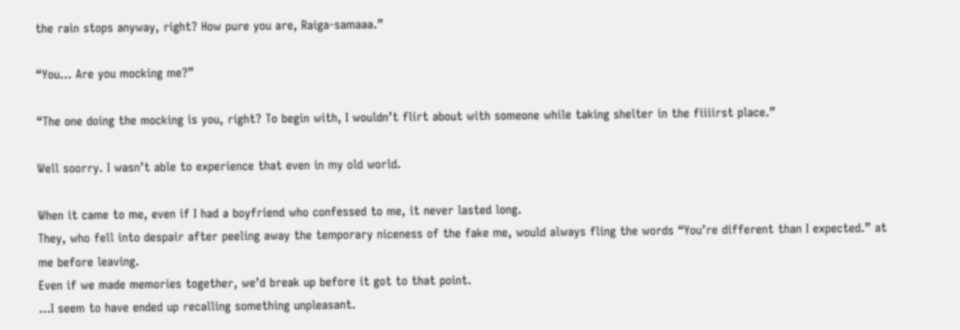the rain stops anyway, right? How pure you are, Raiga-samaaa.”

“You… Are you mocking me?”

“The one doing the mocking is you, right? To begin with, I wouldn’t flirt about with someone while taking shelter in the fiiiirst place.”

Well soorry. I wasn’t able to experience that even in my old world.

When it came to me, even if I had a boyfriend who confessed to me, it never lasted long.
They, who fell into despair after peeling away the temporary niceness of the fake me, would always fling the words “You’re different than I expected.” at me before leaving.
Even if we made memories together, we’d break up before it got to that point.
…I seem to have ended up recalling something unpleasant.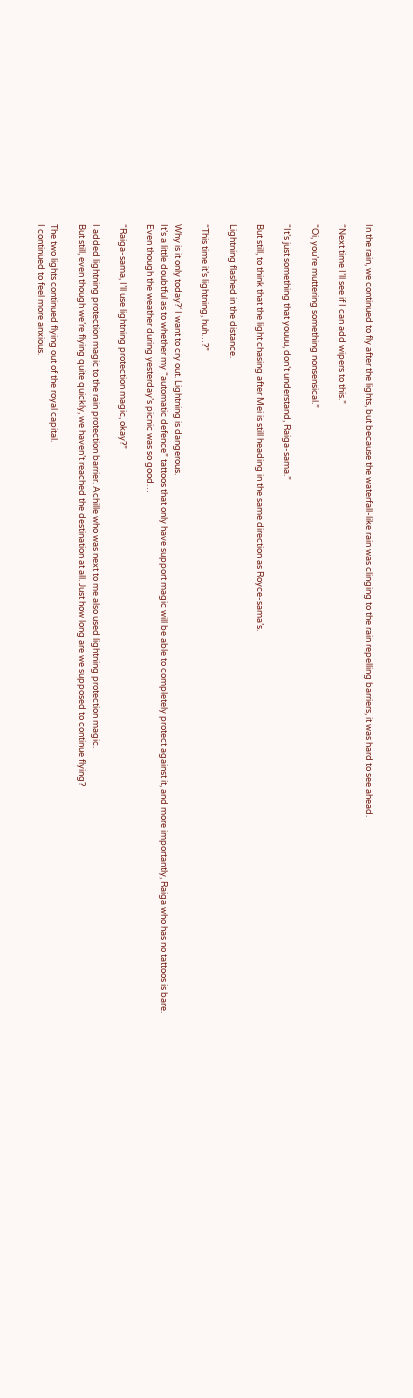In the rain, we continued to fly after the lights, but because the waterfall-like rain was clinging to the rain repelling barriers, it was hard to see ahead.

“Next time I’ll see if I can add wipers to this.”

“Oi, you’re muttering something nonsensical.”

“It’s just something that youuu, don’t understand, Raiga-sama.”

But still, to think that the light chasing after Mei is still heading in the same direction as Royce-sama’s.

Lightning flashed in the distance.

“This time it’s lightning, huh…?”

Why is it only today?‘ I want to cry out. Lightning is dangerous.
It’s a little doubtful as to whether my “automatic defence” tattoos that only have support magic will be able to completely protect against it, and more importantly, Raiga who has no tattoos is bare.
Even though the weather during yesterday’s picnic was so good…

“Raiga-sama, I’ll use lightning protection magic, okay?”

I added lightning protection magic to the rain protection barrier. Achille who was next to me also used lightning protection magic.
But still, even though we’re flying quite quickly, we haven’t reached the destination at all. Just how long are we supposed to continue flying?

The two lights continued flying out of the royal capital.
I continued to feel more anxious.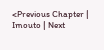<Previous Chapter | Imouto | Next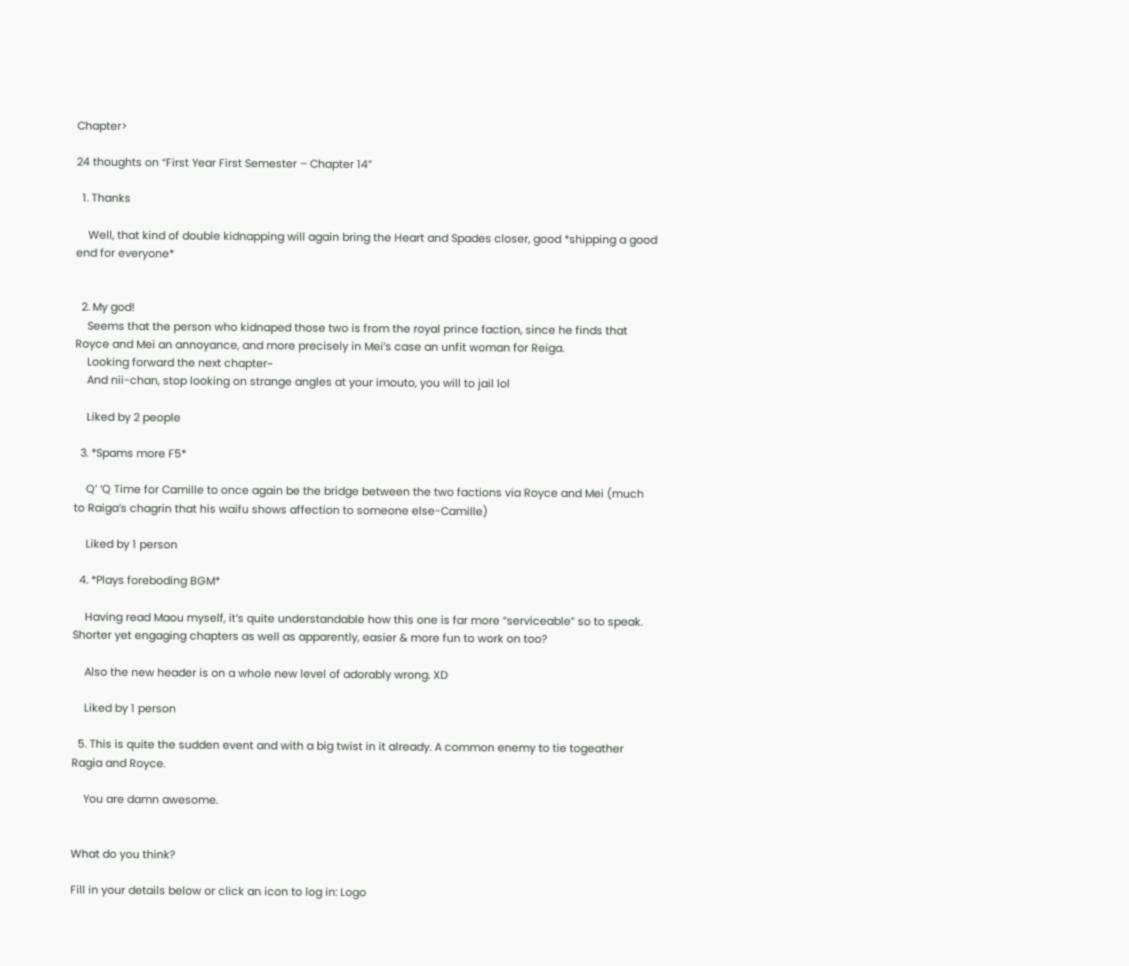Chapter>

24 thoughts on “First Year First Semester – Chapter 14”

  1. Thanks

    Well, that kind of double kidnapping will again bring the Heart and Spades closer, good *shipping a good end for everyone*


  2. My god!
    Seems that the person who kidnaped those two is from the royal prince faction, since he finds that Royce and Mei an annoyance, and more precisely in Mei’s case an unfit woman for Reiga.
    Looking forward the next chapter~
    And nii-chan, stop looking on strange angles at your imouto, you will to jail lol

    Liked by 2 people

  3. *Spams more F5*

    Q’ ‘Q Time for Camille to once again be the bridge between the two factions via Royce and Mei (much to Raiga’s chagrin that his waifu shows affection to someone else-Camille)

    Liked by 1 person

  4. *Plays foreboding BGM*

    Having read Maou myself, it’s quite understandable how this one is far more “serviceable” so to speak. Shorter yet engaging chapters as well as apparently, easier & more fun to work on too?

    Also the new header is on a whole new level of adorably wrong. XD

    Liked by 1 person

  5. This is quite the sudden event and with a big twist in it already. A common enemy to tie togeather Ragia and Royce.

    You are damn awesome.


What do you think?

Fill in your details below or click an icon to log in: Logo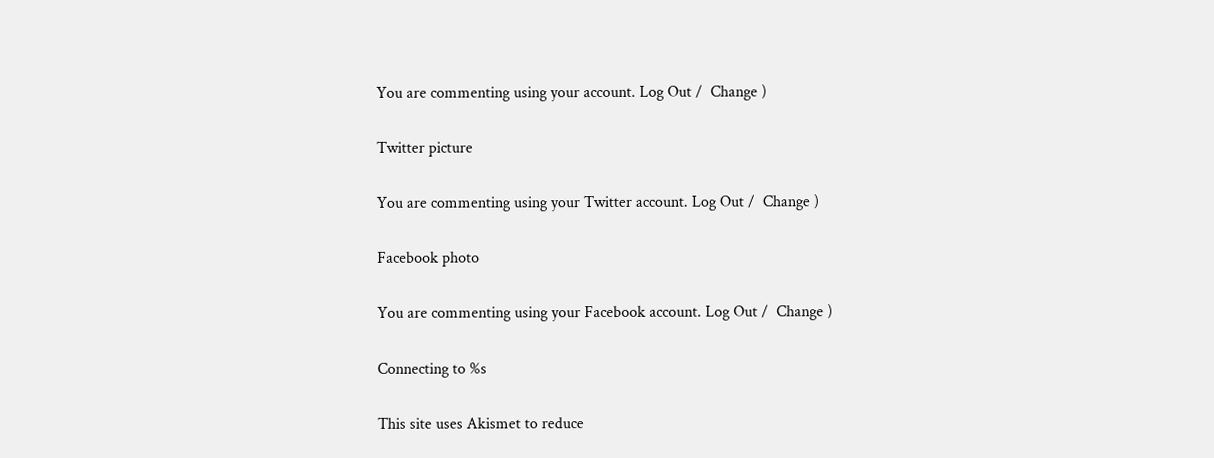You are commenting using your account. Log Out /  Change )

Twitter picture

You are commenting using your Twitter account. Log Out /  Change )

Facebook photo

You are commenting using your Facebook account. Log Out /  Change )

Connecting to %s

This site uses Akismet to reduce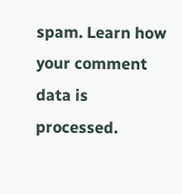spam. Learn how your comment data is processed.